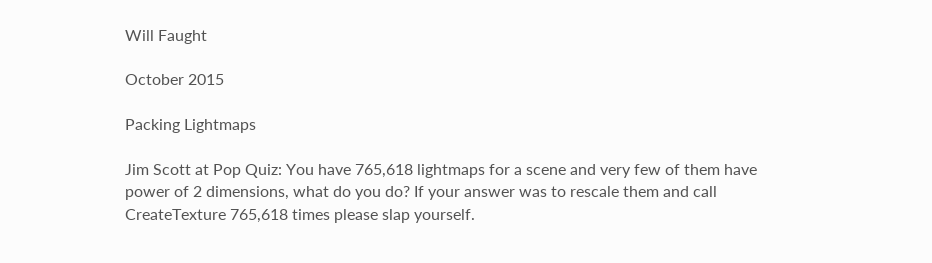Will Faught

October 2015

Packing Lightmaps

Jim Scott at Pop Quiz: You have 765,618 lightmaps for a scene and very few of them have power of 2 dimensions, what do you do? If your answer was to rescale them and call CreateTexture 765,618 times please slap yourself.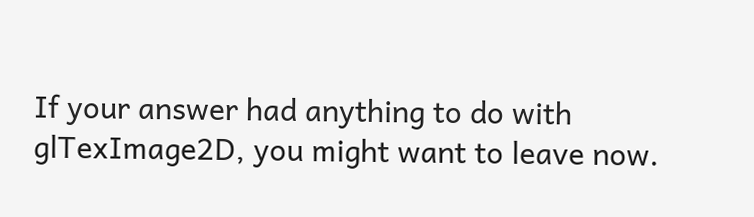If your answer had anything to do with glTexImage2D, you might want to leave now.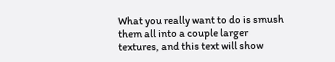What you really want to do is smush them all into a couple larger textures, and this text will show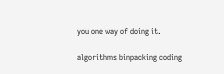you one way of doing it.

algorithms binpacking coding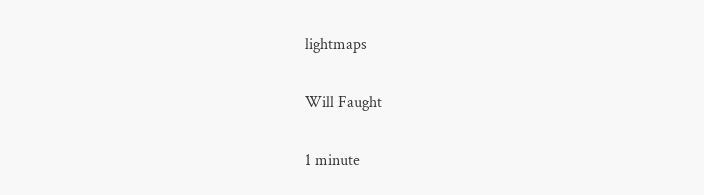lightmaps

Will Faught

1 minute